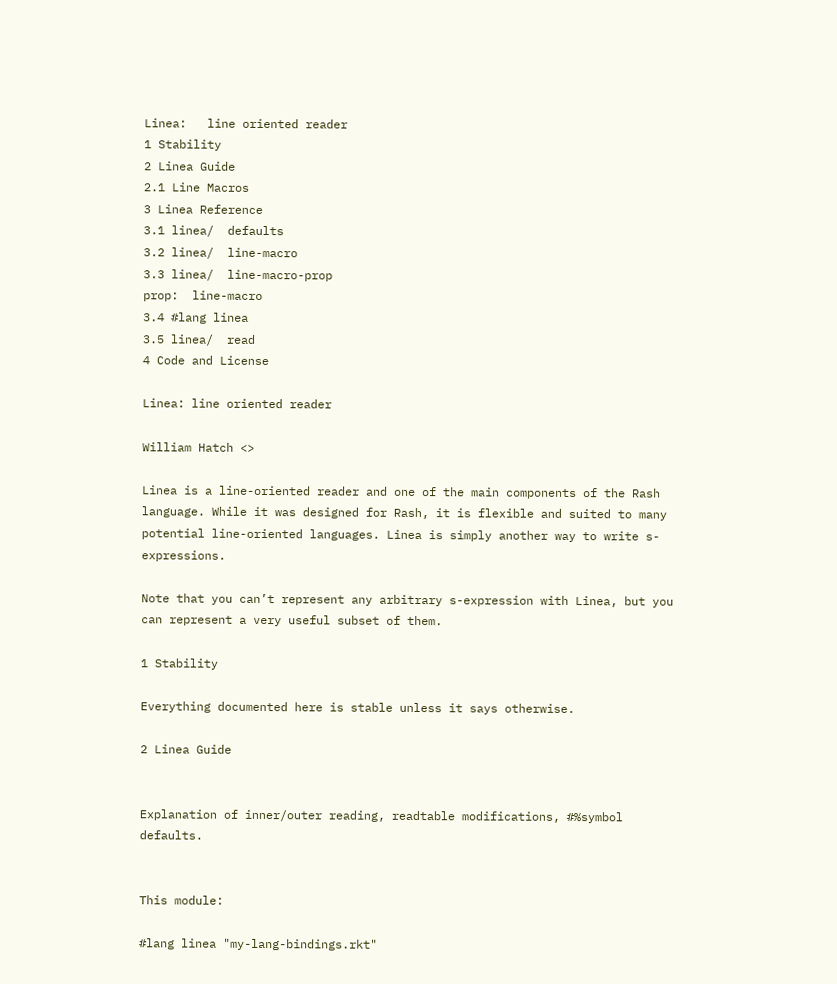Linea:   line oriented reader
1 Stability
2 Linea Guide
2.1 Line Macros
3 Linea Reference
3.1 linea/  defaults
3.2 linea/  line-macro
3.3 linea/  line-macro-prop
prop:  line-macro
3.4 #lang linea
3.5 linea/  read
4 Code and License

Linea: line oriented reader

William Hatch <>

Linea is a line-oriented reader and one of the main components of the Rash language. While it was designed for Rash, it is flexible and suited to many potential line-oriented languages. Linea is simply another way to write s-expressions.

Note that you can’t represent any arbitrary s-expression with Linea, but you can represent a very useful subset of them.

1 Stability

Everything documented here is stable unless it says otherwise.

2 Linea Guide


Explanation of inner/outer reading, readtable modifications, #%symbol defaults.


This module:

#lang linea "my-lang-bindings.rkt"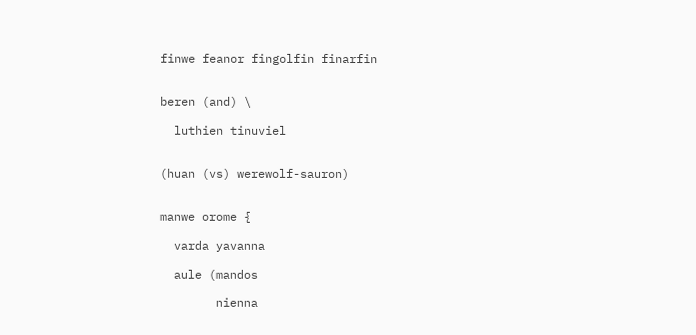finwe feanor fingolfin finarfin


beren (and) \

  luthien tinuviel


(huan (vs) werewolf-sauron)


manwe orome {

  varda yavanna

  aule (mandos

        nienna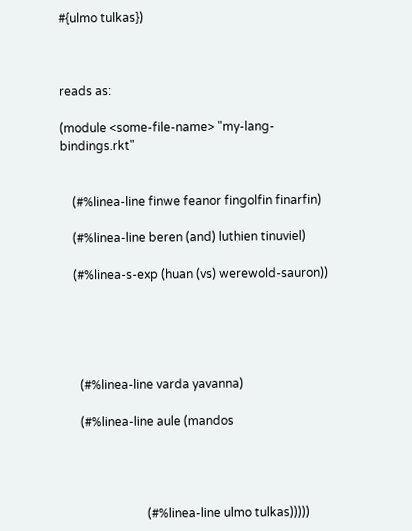#{ulmo tulkas})



reads as:

(module <some-file-name> "my-lang-bindings.rkt"


    (#%linea-line finwe feanor fingolfin finarfin)

    (#%linea-line beren (and) luthien tinuviel)

    (#%linea-s-exp (huan (vs) werewold-sauron))





      (#%linea-line varda yavanna)

      (#%linea-line aule (mandos




                            (#%linea-line ulmo tulkas)))))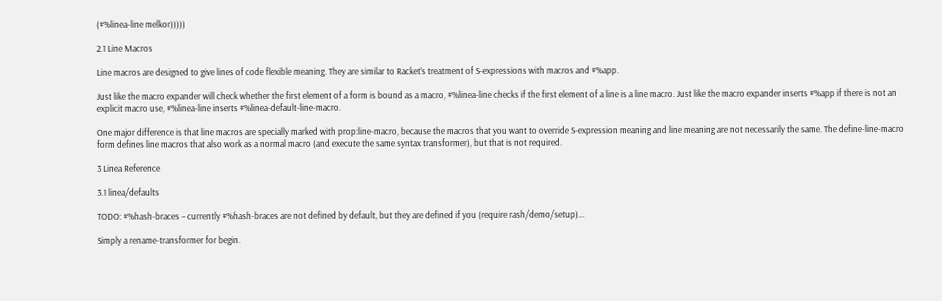(#%linea-line melkor)))))

2.1 Line Macros

Line macros are designed to give lines of code flexible meaning. They are similar to Racket’s treatment of S-expressions with macros and #%app.

Just like the macro expander will check whether the first element of a form is bound as a macro, #%linea-line checks if the first element of a line is a line macro. Just like the macro expander inserts #%app if there is not an explicit macro use, #%linea-line inserts #%linea-default-line-macro.

One major difference is that line macros are specially marked with prop:line-macro, because the macros that you want to override S-expression meaning and line meaning are not necessarily the same. The define-line-macro form defines line macros that also work as a normal macro (and execute the same syntax transformer), but that is not required.

3 Linea Reference

3.1 linea/defaults

TODO: #%hash-braces – currently #%hash-braces are not defined by default, but they are defined if you (require rash/demo/setup)...

Simply a rename-transformer for begin.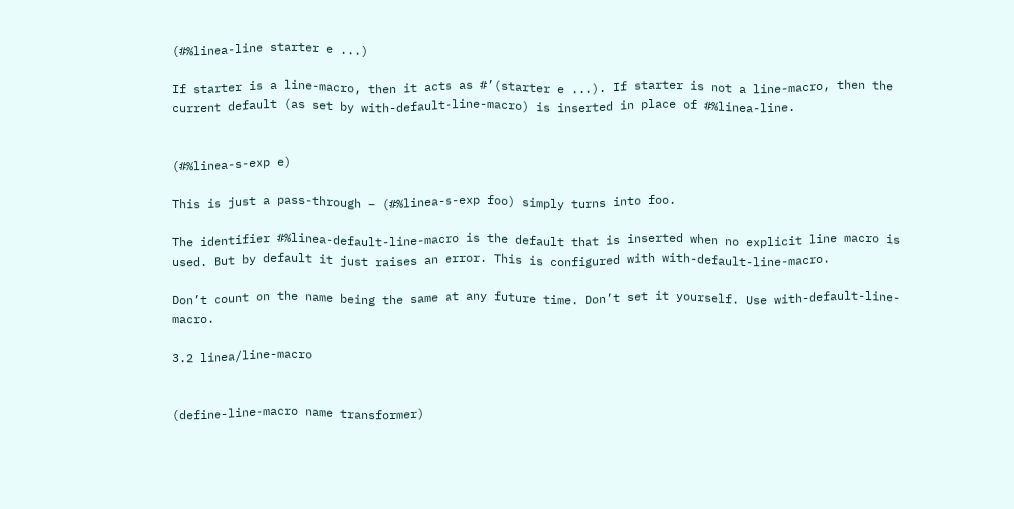(#%linea-line starter e ...)

If starter is a line-macro, then it acts as #’(starter e ...). If starter is not a line-macro, then the current default (as set by with-default-line-macro) is inserted in place of #%linea-line.


(#%linea-s-exp e)

This is just a pass-through – (#%linea-s-exp foo) simply turns into foo.

The identifier #%linea-default-line-macro is the default that is inserted when no explicit line macro is used. But by default it just raises an error. This is configured with with-default-line-macro.

Don’t count on the name being the same at any future time. Don’t set it yourself. Use with-default-line-macro.

3.2 linea/line-macro


(define-line-macro name transformer)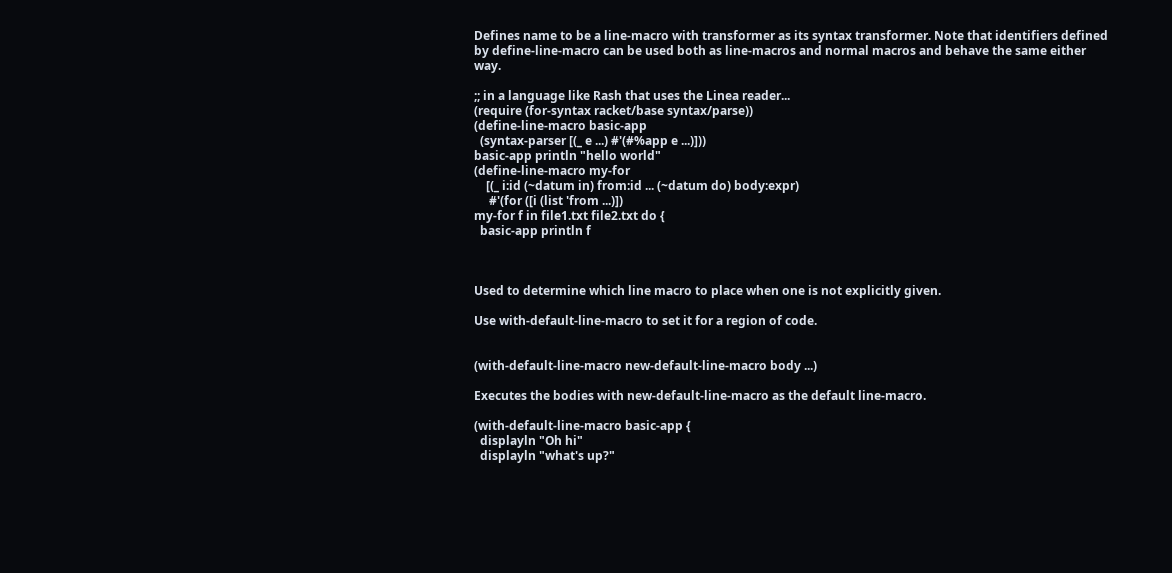Defines name to be a line-macro with transformer as its syntax transformer. Note that identifiers defined by define-line-macro can be used both as line-macros and normal macros and behave the same either way.

;; in a language like Rash that uses the Linea reader...
(require (for-syntax racket/base syntax/parse))
(define-line-macro basic-app
  (syntax-parser [(_ e ...) #'(#%app e ...)]))
basic-app println "hello world"
(define-line-macro my-for
    [(_ i:id (~datum in) from:id ... (~datum do) body:expr)
     #'(for ([i (list 'from ...)])
my-for f in file1.txt file2.txt do {
  basic-app println f



Used to determine which line macro to place when one is not explicitly given.

Use with-default-line-macro to set it for a region of code.


(with-default-line-macro new-default-line-macro body ...)

Executes the bodies with new-default-line-macro as the default line-macro.

(with-default-line-macro basic-app {
  displayln "Oh hi"
  displayln "what's up?"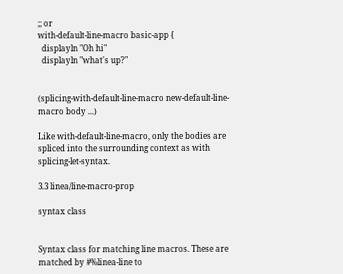;; or
with-default-line-macro basic-app {
  displayln "Oh hi"
  displayln "what's up?"


(splicing-with-default-line-macro new-default-line-macro body ...)

Like with-default-line-macro, only the bodies are spliced into the surrounding context as with splicing-let-syntax.

3.3 linea/line-macro-prop

syntax class


Syntax class for matching line macros. These are matched by #%linea-line to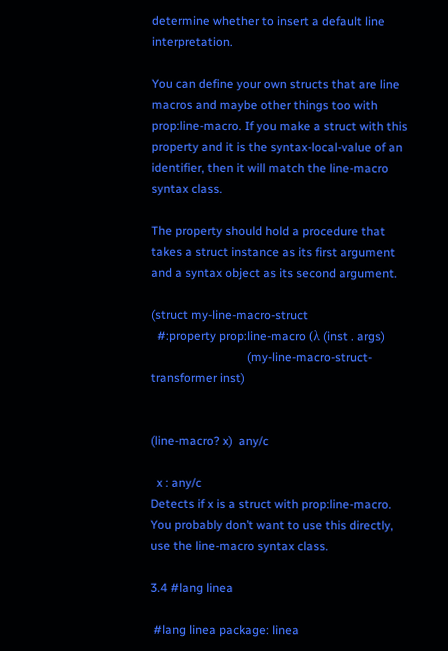determine whether to insert a default line interpretation.

You can define your own structs that are line macros and maybe other things too with prop:line-macro. If you make a struct with this property and it is the syntax-local-value of an identifier, then it will match the line-macro syntax class.

The property should hold a procedure that takes a struct instance as its first argument and a syntax object as its second argument.

(struct my-line-macro-struct
  #:property prop:line-macro (λ (inst . args)
                                (my-line-macro-struct-transformer inst)


(line-macro? x)  any/c

  x : any/c
Detects if x is a struct with prop:line-macro. You probably don’t want to use this directly, use the line-macro syntax class.

3.4 #lang linea

 #lang linea package: linea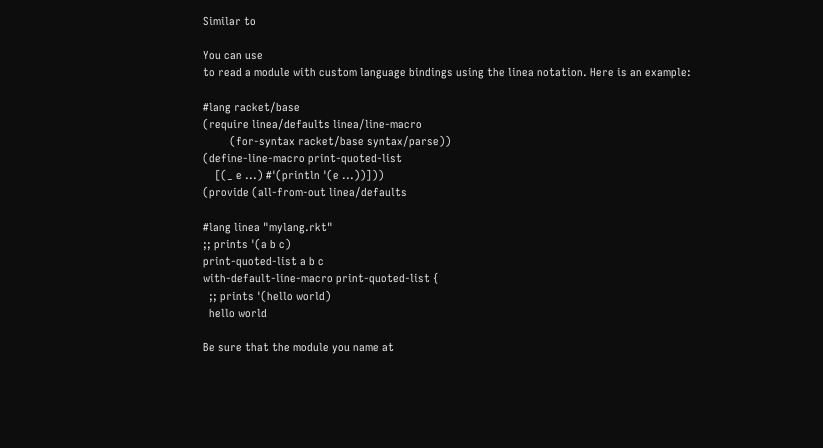Similar to

You can use
to read a module with custom language bindings using the linea notation. Here is an example:

#lang racket/base
(require linea/defaults linea/line-macro
         (for-syntax racket/base syntax/parse))
(define-line-macro print-quoted-list
    [(_ e ...) #'(println '(e ...))]))
(provide (all-from-out linea/defaults

#lang linea "mylang.rkt"
;; prints '(a b c)
print-quoted-list a b c
with-default-line-macro print-quoted-list {
  ;; prints '(hello world)
  hello world

Be sure that the module you name at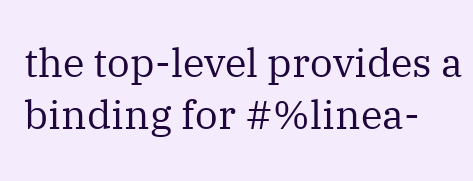the top-level provides a binding for #%linea-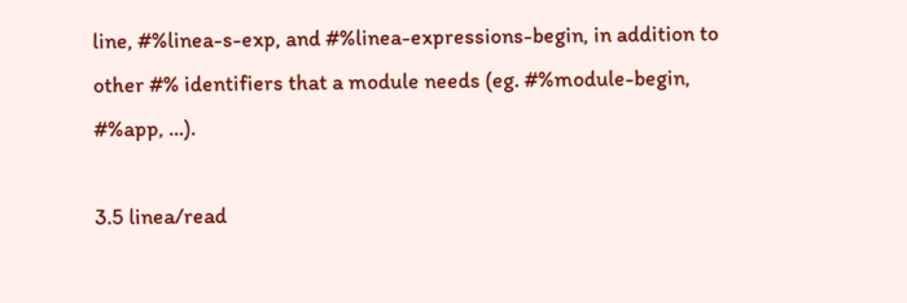line, #%linea-s-exp, and #%linea-expressions-begin, in addition to other #% identifiers that a module needs (eg. #%module-begin, #%app, ...).

3.5 linea/read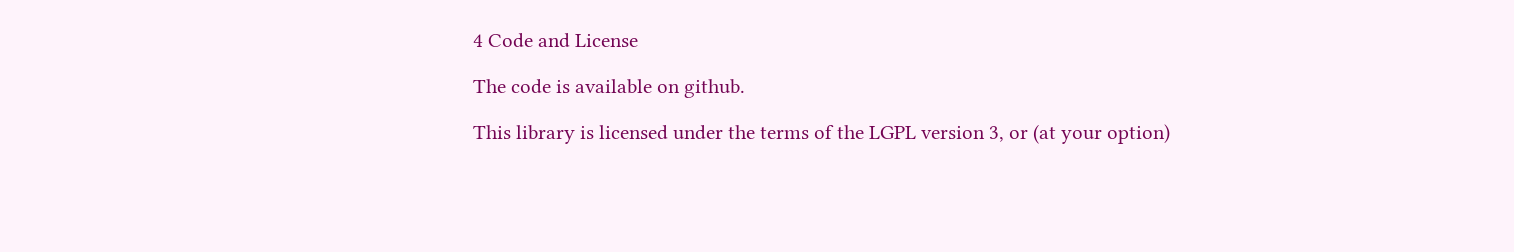4 Code and License

The code is available on github.

This library is licensed under the terms of the LGPL version 3, or (at your option)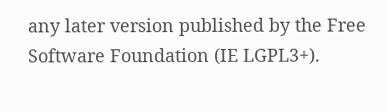any later version published by the Free Software Foundation (IE LGPL3+).